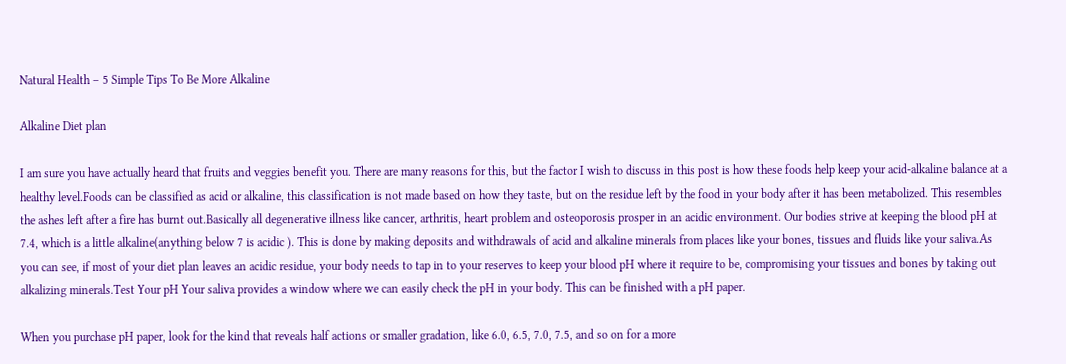Natural Health – 5 Simple Tips To Be More Alkaline

Alkaline Diet plan

I am sure you have actually heard that fruits and veggies benefit you. There are many reasons for this, but the factor I wish to discuss in this post is how these foods help keep your acid-alkaline balance at a healthy level.Foods can be classified as acid or alkaline, this classification is not made based on how they taste, but on the residue left by the food in your body after it has been metabolized. This resembles the ashes left after a fire has burnt out.Basically all degenerative illness like cancer, arthritis, heart problem and osteoporosis prosper in an acidic environment. Our bodies strive at keeping the blood pH at 7.4, which is a little alkaline(anything below 7 is acidic ). This is done by making deposits and withdrawals of acid and alkaline minerals from places like your bones, tissues and fluids like your saliva.As you can see, if most of your diet plan leaves an acidic residue, your body needs to tap in to your reserves to keep your blood pH where it require to be, compromising your tissues and bones by taking out alkalizing minerals.Test Your pH Your saliva provides a window where we can easily check the pH in your body. This can be finished with a pH paper.

When you purchase pH paper, look for the kind that reveals half actions or smaller gradation, like 6.0, 6.5, 7.0, 7.5, and so on for a more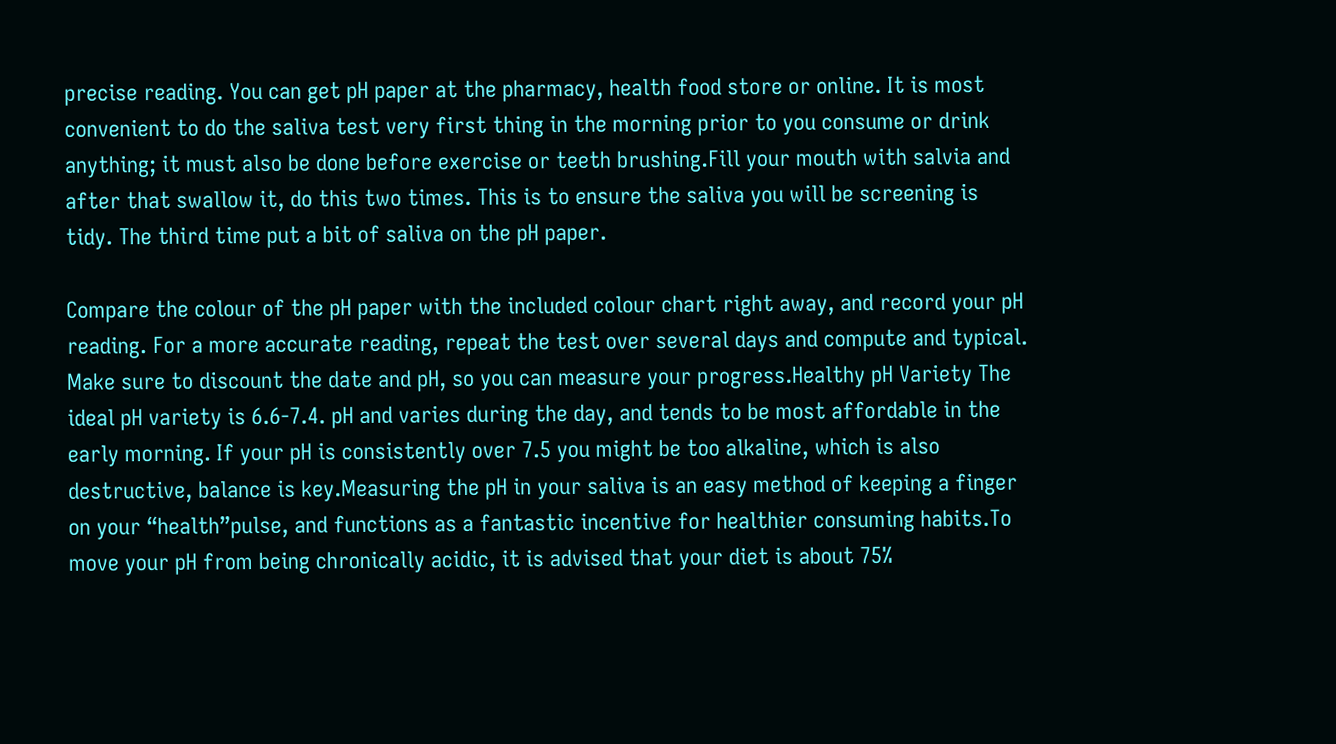precise reading. You can get pH paper at the pharmacy, health food store or online. It is most convenient to do the saliva test very first thing in the morning prior to you consume or drink anything; it must also be done before exercise or teeth brushing.Fill your mouth with salvia and after that swallow it, do this two times. This is to ensure the saliva you will be screening is tidy. The third time put a bit of saliva on the pH paper.

Compare the colour of the pH paper with the included colour chart right away, and record your pH reading. For a more accurate reading, repeat the test over several days and compute and typical. Make sure to discount the date and pH, so you can measure your progress.Healthy pH Variety The ideal pH variety is 6.6-7.4. pH and varies during the day, and tends to be most affordable in the early morning. If your pH is consistently over 7.5 you might be too alkaline, which is also destructive, balance is key.Measuring the pH in your saliva is an easy method of keeping a finger on your “health”pulse, and functions as a fantastic incentive for healthier consuming habits.To move your pH from being chronically acidic, it is advised that your diet is about 75%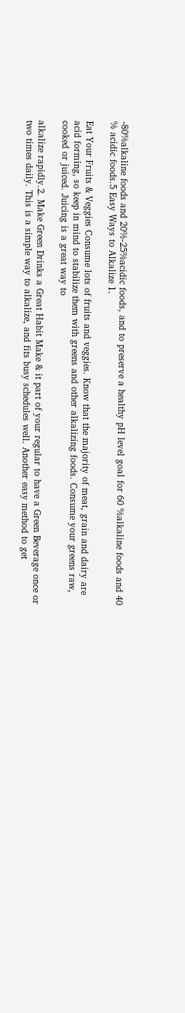-80%alkaline foods and 20%-25%acidic foods, and to preserve a healthy pH level goal for 60 %alkaline foods and 40 % acidic foods.5 Easy Ways to Alkalize 1.

Eat Your Fruits & Veggies Consume lots of fruits and veggies. Know that the majority of meat, grain and dairy are acid forming, so keep in mind to stabilize them with greens and other alkalizing foods. Consume your greens raw, cooked or juiced. Juicing is a great way to

alkalize rapidly.2. Make Green Drinks a Great Habit Make & it part of your regular to have a Green Beverage once or two times daily. This is a simple way to alkalize, and fits busy schedules well. Another easy method to get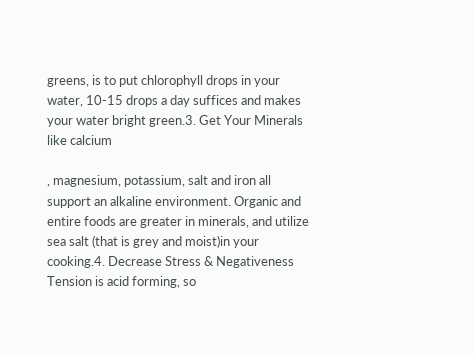greens, is to put chlorophyll drops in your water, 10-15 drops a day suffices and makes your water bright green.3. Get Your Minerals like calcium

, magnesium, potassium, salt and iron all support an alkaline environment. Organic and entire foods are greater in minerals, and utilize sea salt (that is grey and moist)in your cooking.4. Decrease Stress & Negativeness Tension is acid forming, so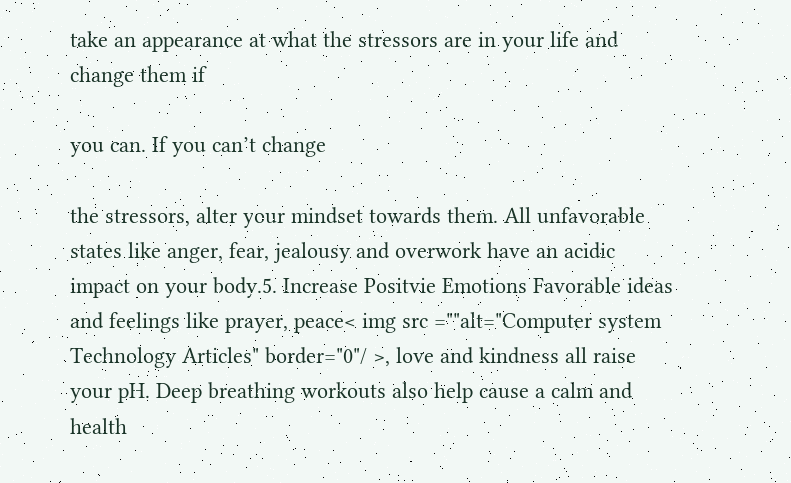take an appearance at what the stressors are in your life and change them if

you can. If you can’t change

the stressors, alter your mindset towards them. All unfavorable states like anger, fear, jealousy and overwork have an acidic impact on your body.5. Increase Positvie Emotions Favorable ideas and feelings like prayer, peace< img src =""alt="Computer system Technology Articles" border="0"/ >, love and kindness all raise your pH. Deep breathing workouts also help cause a calm and health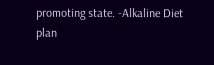promoting state. -Alkaline Diet plan